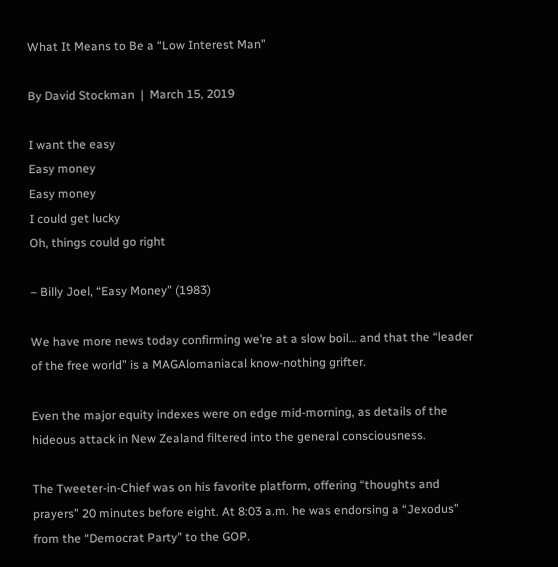What It Means to Be a “Low Interest Man”

By David Stockman  |  March 15, 2019

I want the easy
Easy money
Easy money
I could get lucky
Oh, things could go right

– Billy Joel, “Easy Money” (1983)

We have more news today confirming we’re at a slow boil… and that the “leader of the free world” is a MAGAlomaniacal know-nothing grifter.

Even the major equity indexes were on edge mid-morning, as details of the hideous attack in New Zealand filtered into the general consciousness.

The Tweeter-in-Chief was on his favorite platform, offering “thoughts and prayers” 20 minutes before eight. At 8:03 a.m. he was endorsing a “Jexodus” from the “Democrat Party” to the GOP.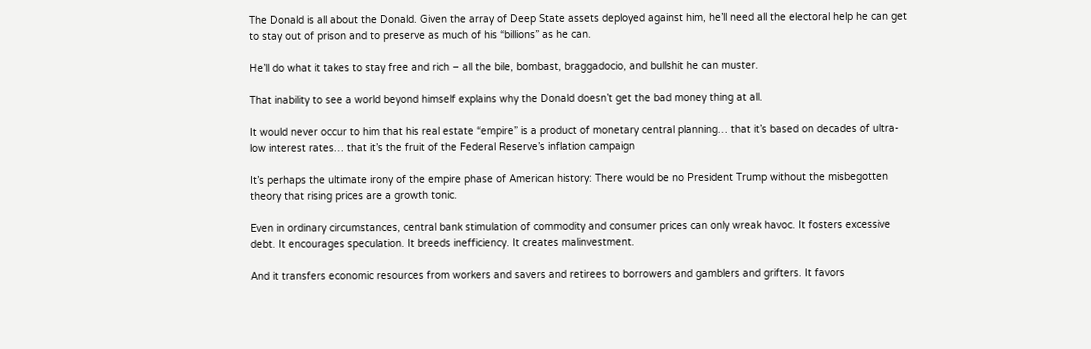The Donald is all about the Donald. Given the array of Deep State assets deployed against him, he’ll need all the electoral help he can get to stay out of prison and to preserve as much of his “billions” as he can.

He’ll do what it takes to stay free and rich – all the bile, bombast, braggadocio, and bullshit he can muster.

That inability to see a world beyond himself explains why the Donald doesn’t get the bad money thing at all.

It would never occur to him that his real estate “empire” is a product of monetary central planning… that it’s based on decades of ultra-low interest rates… that it’s the fruit of the Federal Reserve’s inflation campaign

It’s perhaps the ultimate irony of the empire phase of American history: There would be no President Trump without the misbegotten theory that rising prices are a growth tonic.

Even in ordinary circumstances, central bank stimulation of commodity and consumer prices can only wreak havoc. It fosters excessive debt. It encourages speculation. It breeds inefficiency. It creates malinvestment.

And it transfers economic resources from workers and savers and retirees to borrowers and gamblers and grifters. It favors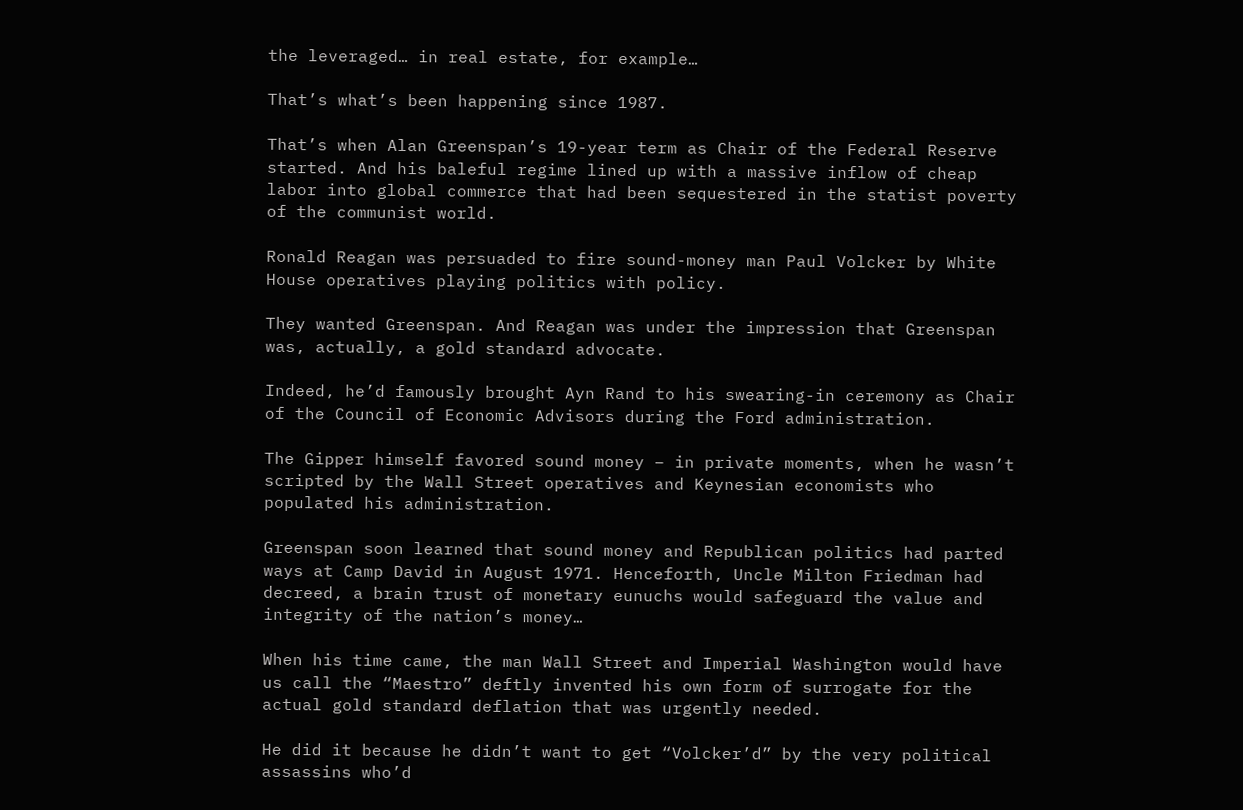the leveraged… in real estate, for example…

That’s what’s been happening since 1987.

That’s when Alan Greenspan’s 19-year term as Chair of the Federal Reserve started. And his baleful regime lined up with a massive inflow of cheap labor into global commerce that had been sequestered in the statist poverty of the communist world.

Ronald Reagan was persuaded to fire sound-money man Paul Volcker by White House operatives playing politics with policy.

They wanted Greenspan. And Reagan was under the impression that Greenspan was, actually, a gold standard advocate.

Indeed, he’d famously brought Ayn Rand to his swearing-in ceremony as Chair of the Council of Economic Advisors during the Ford administration.

The Gipper himself favored sound money – in private moments, when he wasn’t scripted by the Wall Street operatives and Keynesian economists who populated his administration.

Greenspan soon learned that sound money and Republican politics had parted ways at Camp David in August 1971. Henceforth, Uncle Milton Friedman had decreed, a brain trust of monetary eunuchs would safeguard the value and integrity of the nation’s money…

When his time came, the man Wall Street and Imperial Washington would have us call the “Maestro” deftly invented his own form of surrogate for the actual gold standard deflation that was urgently needed.

He did it because he didn’t want to get “Volcker’d” by the very political assassins who’d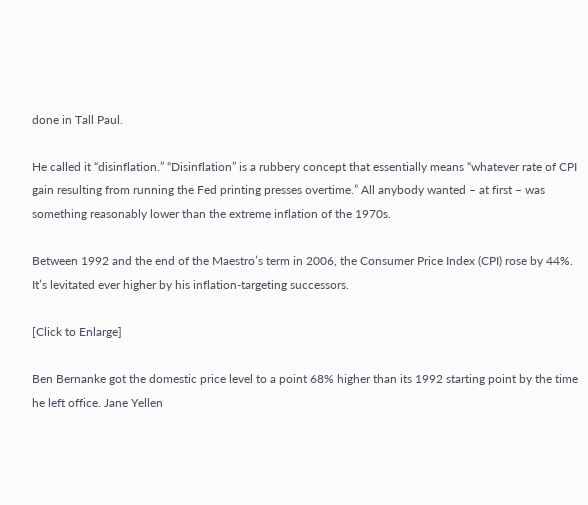done in Tall Paul.

He called it “disinflation.” “Disinflation” is a rubbery concept that essentially means “whatever rate of CPI gain resulting from running the Fed printing presses overtime.” All anybody wanted – at first – was something reasonably lower than the extreme inflation of the 1970s.

Between 1992 and the end of the Maestro’s term in 2006, the Consumer Price Index (CPI) rose by 44%. It’s levitated ever higher by his inflation-targeting successors.

[Click to Enlarge]

Ben Bernanke got the domestic price level to a point 68% higher than its 1992 starting point by the time he left office. Jane Yellen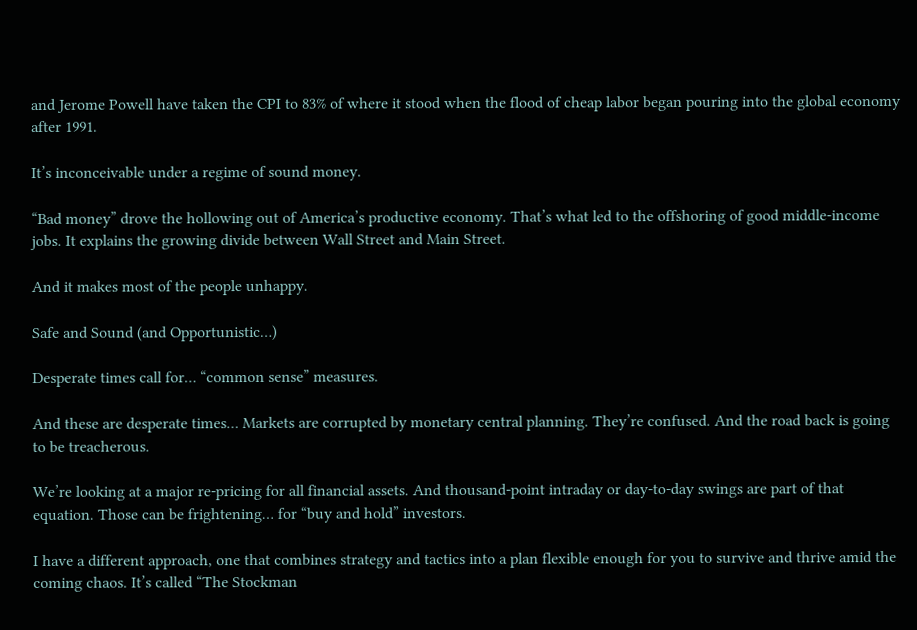and Jerome Powell have taken the CPI to 83% of where it stood when the flood of cheap labor began pouring into the global economy after 1991.

It’s inconceivable under a regime of sound money.

“Bad money” drove the hollowing out of America’s productive economy. That’s what led to the offshoring of good middle-income jobs. It explains the growing divide between Wall Street and Main Street.

And it makes most of the people unhappy.

Safe and Sound (and Opportunistic…)

Desperate times call for… “common sense” measures.

And these are desperate times… Markets are corrupted by monetary central planning. They’re confused. And the road back is going to be treacherous.

We’re looking at a major re-pricing for all financial assets. And thousand-point intraday or day-to-day swings are part of that equation. Those can be frightening… for “buy and hold” investors.

I have a different approach, one that combines strategy and tactics into a plan flexible enough for you to survive and thrive amid the coming chaos. It’s called “The Stockman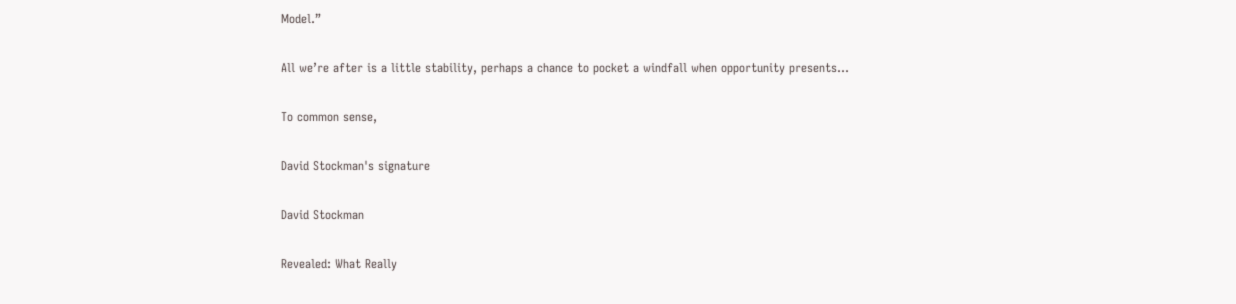Model.”

All we’re after is a little stability, perhaps a chance to pocket a windfall when opportunity presents…

To common sense,

David Stockman's signature

David Stockman

Revealed: What Really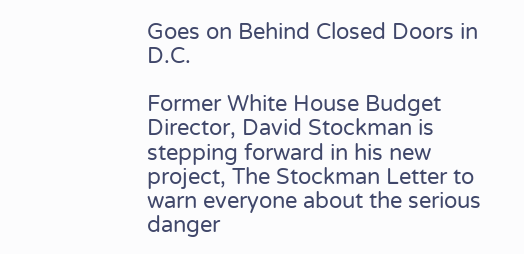Goes on Behind Closed Doors in D.C.

Former White House Budget Director, David Stockman is stepping forward in his new project, The Stockman Letter to warn everyone about the serious danger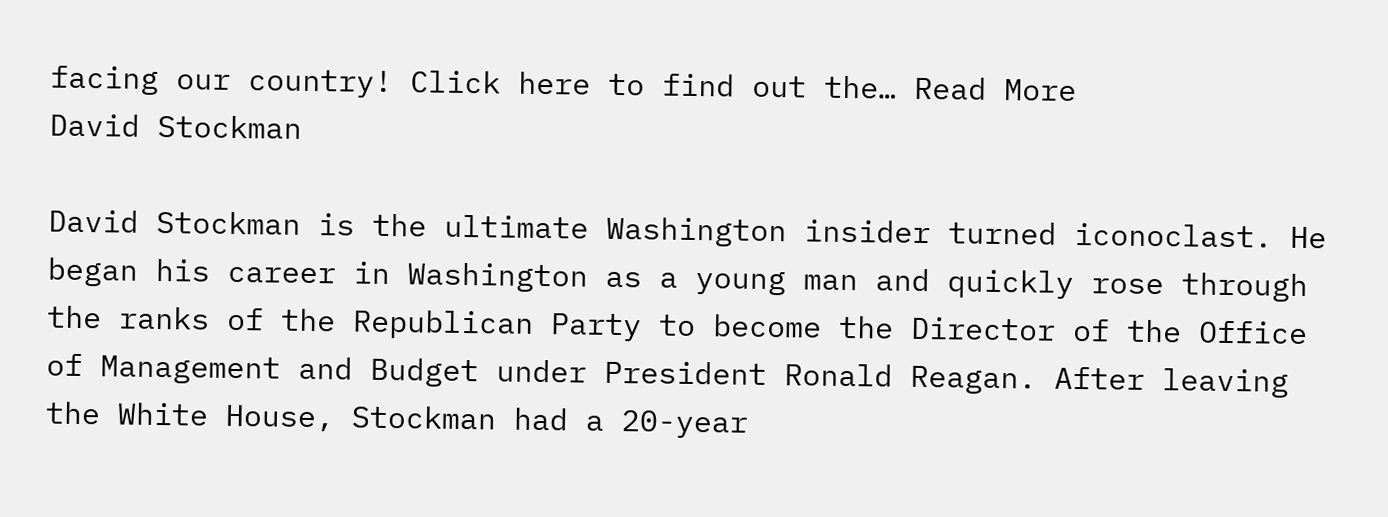facing our country! Click here to find out the… Read More
David Stockman

David Stockman is the ultimate Washington insider turned iconoclast. He began his career in Washington as a young man and quickly rose through the ranks of the Republican Party to become the Director of the Office of Management and Budget under President Ronald Reagan. After leaving the White House, Stockman had a 20-year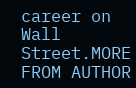career on Wall Street.MORE FROM AUTHOR